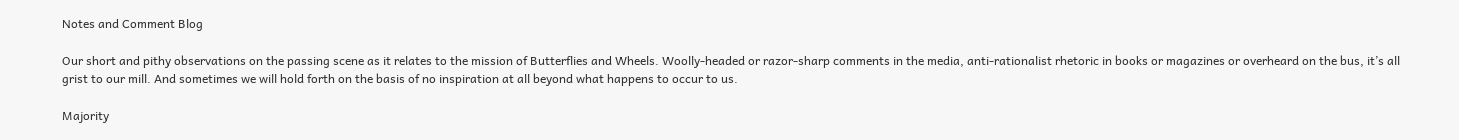Notes and Comment Blog

Our short and pithy observations on the passing scene as it relates to the mission of Butterflies and Wheels. Woolly-headed or razor-sharp comments in the media, anti-rationalist rhetoric in books or magazines or overheard on the bus, it’s all grist to our mill. And sometimes we will hold forth on the basis of no inspiration at all beyond what happens to occur to us.

Majority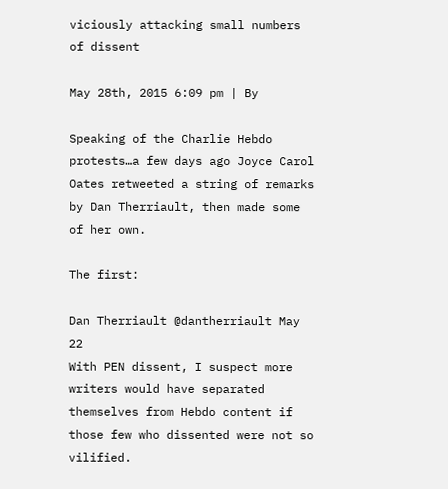viciously attacking small numbers of dissent

May 28th, 2015 6:09 pm | By

Speaking of the Charlie Hebdo protests…a few days ago Joyce Carol Oates retweeted a string of remarks by Dan Therriault, then made some of her own.

The first:

Dan Therriault @dantherriault May 22
With PEN dissent, I suspect more writers would have separated themselves from Hebdo content if those few who dissented were not so vilified.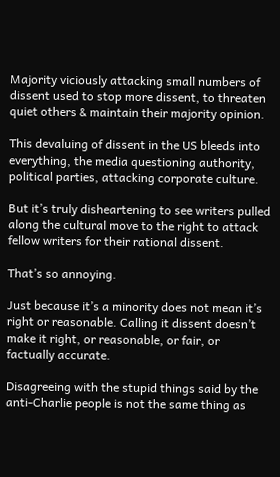Majority viciously attacking small numbers of dissent used to stop more dissent, to threaten quiet others & maintain their majority opinion.

This devaluing of dissent in the US bleeds into everything, the media questioning authority, political parties, attacking corporate culture.

But it’s truly disheartening to see writers pulled along the cultural move to the right to attack fellow writers for their rational dissent.

That’s so annoying.

Just because it’s a minority does not mean it’s right or reasonable. Calling it dissent doesn’t make it right, or reasonable, or fair, or factually accurate.

Disagreeing with the stupid things said by the anti-Charlie people is not the same thing as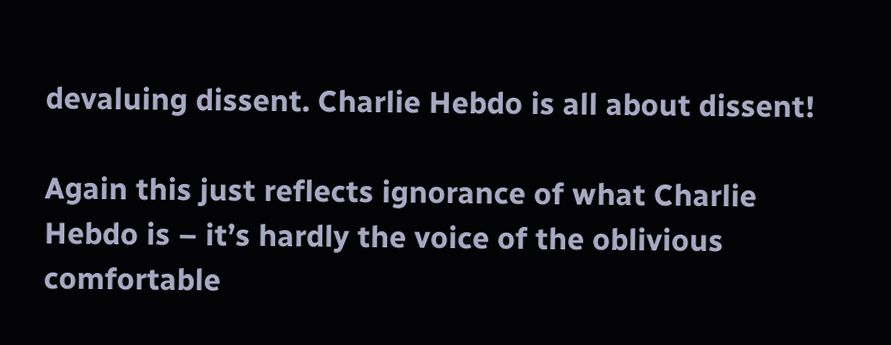devaluing dissent. Charlie Hebdo is all about dissent!

Again this just reflects ignorance of what Charlie Hebdo is – it’s hardly the voice of the oblivious comfortable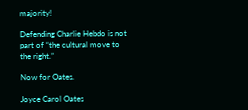majority!

Defending Charlie Hebdo is not part of “the cultural move to the right.”

Now for Oates.

Joyce Carol Oates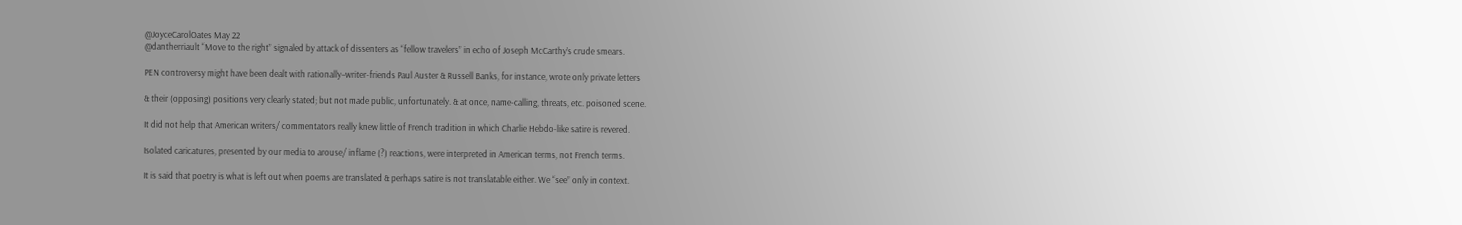@JoyceCarolOates May 22
@dantherriault “Move to the right” signaled by attack of dissenters as “fellow travelers” in echo of Joseph McCarthy’s crude smears.

PEN controversy might have been dealt with rationally–writer-friends Paul Auster & Russell Banks, for instance, wrote only private letters

& their (opposing) positions very clearly stated; but not made public, unfortunately. & at once, name-calling, threats, etc. poisoned scene.

It did not help that American writers/ commentators really knew little of French tradition in which Charlie Hebdo-like satire is revered.

Isolated caricatures, presented by our media to arouse/ inflame (?) reactions, were interpreted in American terms, not French terms.

It is said that poetry is what is left out when poems are translated & perhaps satire is not translatable either. We “see” only in context.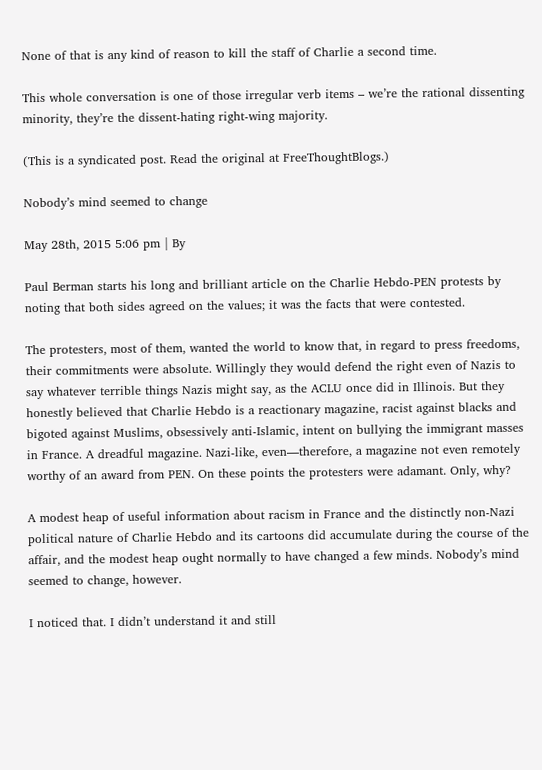None of that is any kind of reason to kill the staff of Charlie a second time.

This whole conversation is one of those irregular verb items – we’re the rational dissenting minority, they’re the dissent-hating right-wing majority.

(This is a syndicated post. Read the original at FreeThoughtBlogs.)

Nobody’s mind seemed to change

May 28th, 2015 5:06 pm | By

Paul Berman starts his long and brilliant article on the Charlie Hebdo-PEN protests by noting that both sides agreed on the values; it was the facts that were contested.

The protesters, most of them, wanted the world to know that, in regard to press freedoms, their commitments were absolute. Willingly they would defend the right even of Nazis to say whatever terrible things Nazis might say, as the ACLU once did in Illinois. But they honestly believed that Charlie Hebdo is a reactionary magazine, racist against blacks and bigoted against Muslims, obsessively anti-Islamic, intent on bullying the immigrant masses in France. A dreadful magazine. Nazi-like, even—therefore, a magazine not even remotely worthy of an award from PEN. On these points the protesters were adamant. Only, why?

A modest heap of useful information about racism in France and the distinctly non-Nazi political nature of Charlie Hebdo and its cartoons did accumulate during the course of the affair, and the modest heap ought normally to have changed a few minds. Nobody’s mind seemed to change, however.

I noticed that. I didn’t understand it and still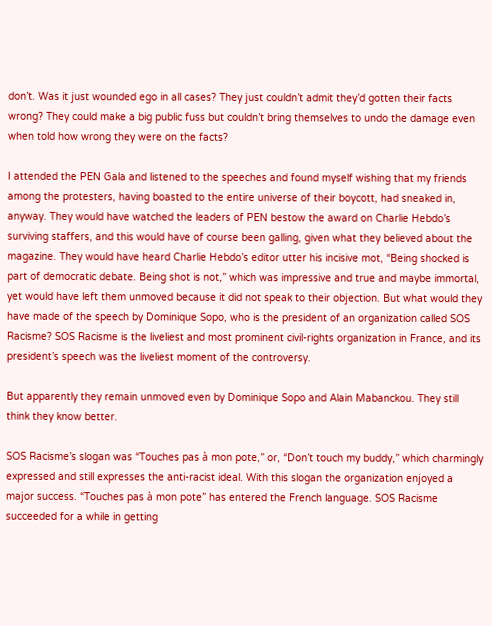don’t. Was it just wounded ego in all cases? They just couldn’t admit they’d gotten their facts wrong? They could make a big public fuss but couldn’t bring themselves to undo the damage even when told how wrong they were on the facts?

I attended the PEN Gala and listened to the speeches and found myself wishing that my friends among the protesters, having boasted to the entire universe of their boycott, had sneaked in, anyway. They would have watched the leaders of PEN bestow the award on Charlie Hebdo’s surviving staffers, and this would have of course been galling, given what they believed about the magazine. They would have heard Charlie Hebdo’s editor utter his incisive mot, “Being shocked is part of democratic debate. Being shot is not,” which was impressive and true and maybe immortal, yet would have left them unmoved because it did not speak to their objection. But what would they have made of the speech by Dominique Sopo, who is the president of an organization called SOS Racisme? SOS Racisme is the liveliest and most prominent civil-rights organization in France, and its president’s speech was the liveliest moment of the controversy.

But apparently they remain unmoved even by Dominique Sopo and Alain Mabanckou. They still think they know better.

SOS Racisme’s slogan was “Touches pas à mon pote,” or, “Don’t touch my buddy,” which charmingly expressed and still expresses the anti-racist ideal. With this slogan the organization enjoyed a major success. “Touches pas à mon pote” has entered the French language. SOS Racisme succeeded for a while in getting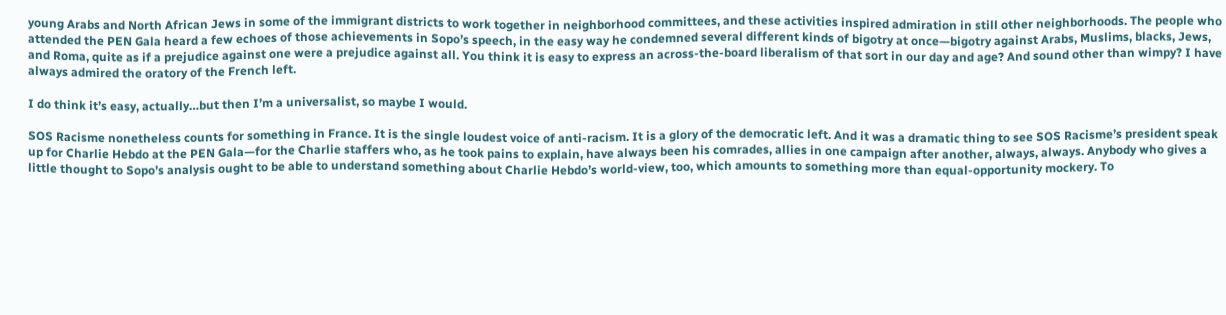young Arabs and North African Jews in some of the immigrant districts to work together in neighborhood committees, and these activities inspired admiration in still other neighborhoods. The people who attended the PEN Gala heard a few echoes of those achievements in Sopo’s speech, in the easy way he condemned several different kinds of bigotry at once—bigotry against Arabs, Muslims, blacks, Jews, and Roma, quite as if a prejudice against one were a prejudice against all. You think it is easy to express an across-the-board liberalism of that sort in our day and age? And sound other than wimpy? I have always admired the oratory of the French left.

I do think it’s easy, actually…but then I’m a universalist, so maybe I would.

SOS Racisme nonetheless counts for something in France. It is the single loudest voice of anti-racism. It is a glory of the democratic left. And it was a dramatic thing to see SOS Racisme’s president speak up for Charlie Hebdo at the PEN Gala—for the Charlie staffers who, as he took pains to explain, have always been his comrades, allies in one campaign after another, always, always. Anybody who gives a little thought to Sopo’s analysis ought to be able to understand something about Charlie Hebdo’s world-view, too, which amounts to something more than equal-opportunity mockery. To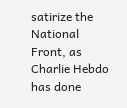satirize the National Front, as Charlie Hebdo has done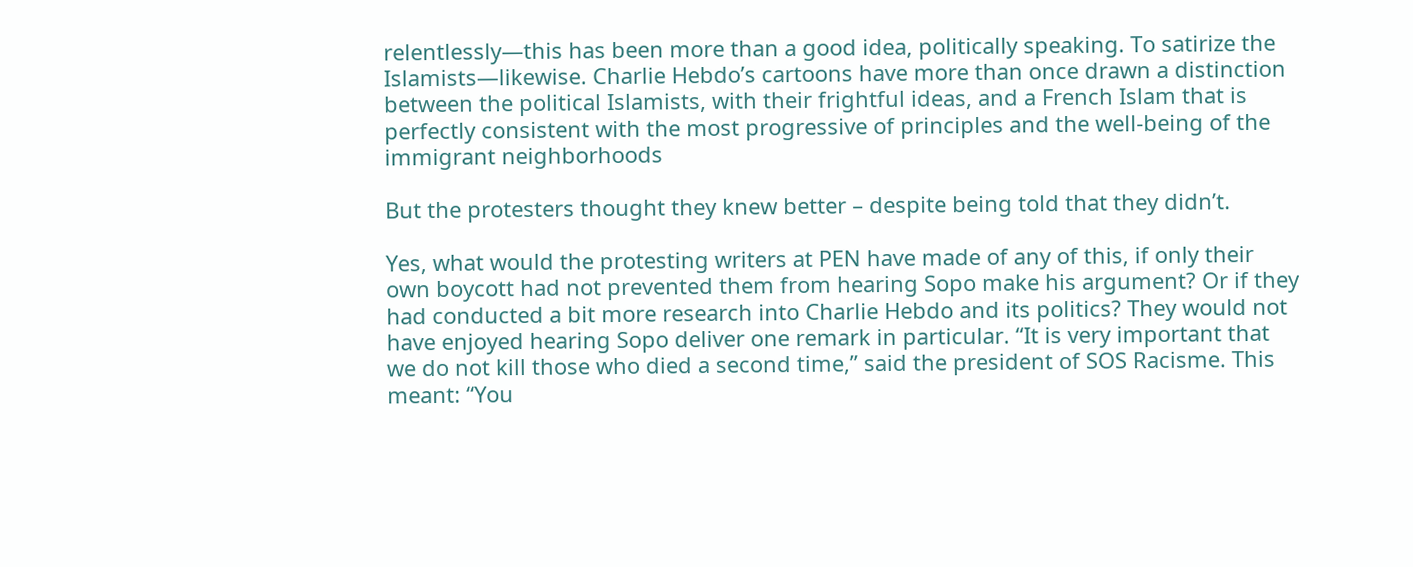relentlessly—this has been more than a good idea, politically speaking. To satirize the Islamists—likewise. Charlie Hebdo’s cartoons have more than once drawn a distinction between the political Islamists, with their frightful ideas, and a French Islam that is perfectly consistent with the most progressive of principles and the well-being of the immigrant neighborhoods

But the protesters thought they knew better – despite being told that they didn’t.

Yes, what would the protesting writers at PEN have made of any of this, if only their own boycott had not prevented them from hearing Sopo make his argument? Or if they had conducted a bit more research into Charlie Hebdo and its politics? They would not have enjoyed hearing Sopo deliver one remark in particular. “It is very important that we do not kill those who died a second time,” said the president of SOS Racisme. This meant: “You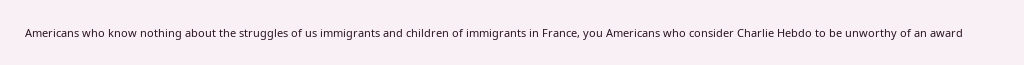Americans who know nothing about the struggles of us immigrants and children of immigrants in France, you Americans who consider Charlie Hebdo to be unworthy of an award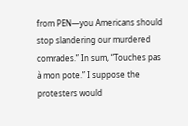from PEN—you Americans should stop slandering our murdered comrades.” In sum, “Touches pas à mon pote.” I suppose the protesters would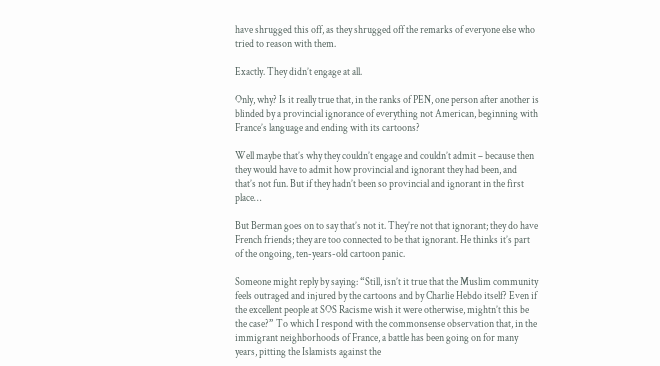have shrugged this off, as they shrugged off the remarks of everyone else who tried to reason with them.

Exactly. They didn’t engage at all.

Only, why? Is it really true that, in the ranks of PEN, one person after another is blinded by a provincial ignorance of everything not American, beginning with France’s language and ending with its cartoons?

Well maybe that’s why they couldn’t engage and couldn’t admit – because then they would have to admit how provincial and ignorant they had been, and that’s not fun. But if they hadn’t been so provincial and ignorant in the first place…

But Berman goes on to say that’s not it. They’re not that ignorant; they do have French friends; they are too connected to be that ignorant. He thinks it’s part of the ongoing, ten-years-old cartoon panic.

Someone might reply by saying: “Still, isn’t it true that the Muslim community feels outraged and injured by the cartoons and by Charlie Hebdo itself? Even if the excellent people at SOS Racisme wish it were otherwise, mightn’t this be the case?” To which I respond with the commonsense observation that, in the immigrant neighborhoods of France, a battle has been going on for many years, pitting the Islamists against the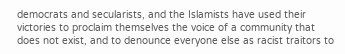democrats and secularists, and the Islamists have used their victories to proclaim themselves the voice of a community that does not exist, and to denounce everyone else as racist traitors to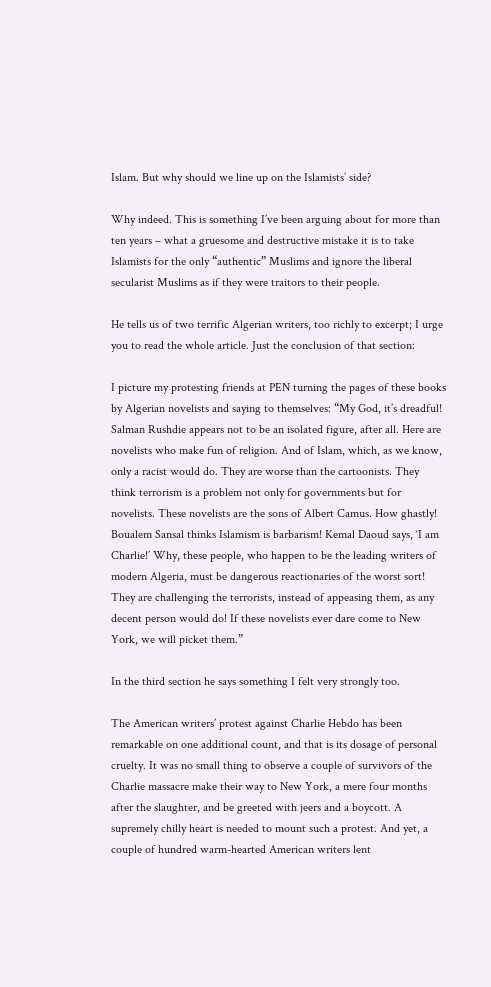Islam. But why should we line up on the Islamists’ side?

Why indeed. This is something I’ve been arguing about for more than ten years – what a gruesome and destructive mistake it is to take Islamists for the only “authentic” Muslims and ignore the liberal secularist Muslims as if they were traitors to their people.

He tells us of two terrific Algerian writers, too richly to excerpt; I urge you to read the whole article. Just the conclusion of that section:

I picture my protesting friends at PEN turning the pages of these books by Algerian novelists and saying to themselves: “My God, it’s dreadful! Salman Rushdie appears not to be an isolated figure, after all. Here are novelists who make fun of religion. And of Islam, which, as we know, only a racist would do. They are worse than the cartoonists. They think terrorism is a problem not only for governments but for novelists. These novelists are the sons of Albert Camus. How ghastly! Boualem Sansal thinks Islamism is barbarism! Kemal Daoud says, ‘I am Charlie!’ Why, these people, who happen to be the leading writers of modern Algeria, must be dangerous reactionaries of the worst sort! They are challenging the terrorists, instead of appeasing them, as any decent person would do! If these novelists ever dare come to New York, we will picket them.”

In the third section he says something I felt very strongly too.

The American writers’ protest against Charlie Hebdo has been remarkable on one additional count, and that is its dosage of personal cruelty. It was no small thing to observe a couple of survivors of the Charlie massacre make their way to New York, a mere four months after the slaughter, and be greeted with jeers and a boycott. A supremely chilly heart is needed to mount such a protest. And yet, a couple of hundred warm-hearted American writers lent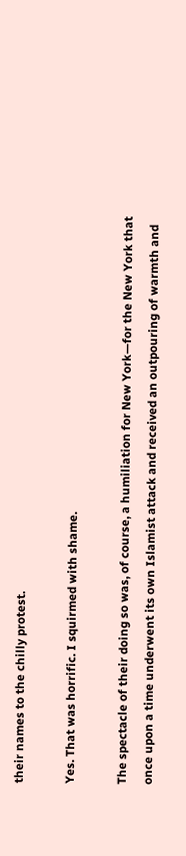their names to the chilly protest.

Yes. That was horrific. I squirmed with shame.

The spectacle of their doing so was, of course, a humiliation for New York—for the New York that once upon a time underwent its own Islamist attack and received an outpouring of warmth and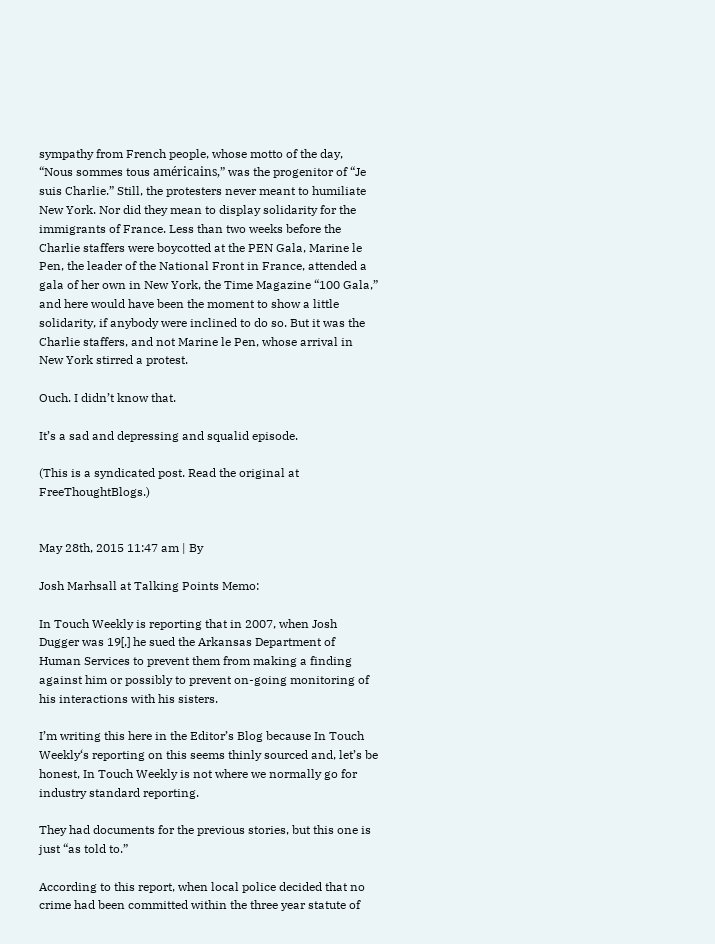sympathy from French people, whose motto of the day, “Nous sommes tous américains,” was the progenitor of “Je suis Charlie.” Still, the protesters never meant to humiliate New York. Nor did they mean to display solidarity for the immigrants of France. Less than two weeks before the Charlie staffers were boycotted at the PEN Gala, Marine le Pen, the leader of the National Front in France, attended a gala of her own in New York, the Time Magazine “100 Gala,” and here would have been the moment to show a little solidarity, if anybody were inclined to do so. But it was the Charlie staffers, and not Marine le Pen, whose arrival in New York stirred a protest.

Ouch. I didn’t know that.

It’s a sad and depressing and squalid episode.

(This is a syndicated post. Read the original at FreeThoughtBlogs.)


May 28th, 2015 11:47 am | By

Josh Marhsall at Talking Points Memo:

In Touch Weekly is reporting that in 2007, when Josh Dugger was 19[,] he sued the Arkansas Department of Human Services to prevent them from making a finding against him or possibly to prevent on-going monitoring of his interactions with his sisters.

I’m writing this here in the Editor’s Blog because In Touch Weekly‘s reporting on this seems thinly sourced and, let’s be honest, In Touch Weekly is not where we normally go for industry standard reporting.

They had documents for the previous stories, but this one is just “as told to.”

According to this report, when local police decided that no crime had been committed within the three year statute of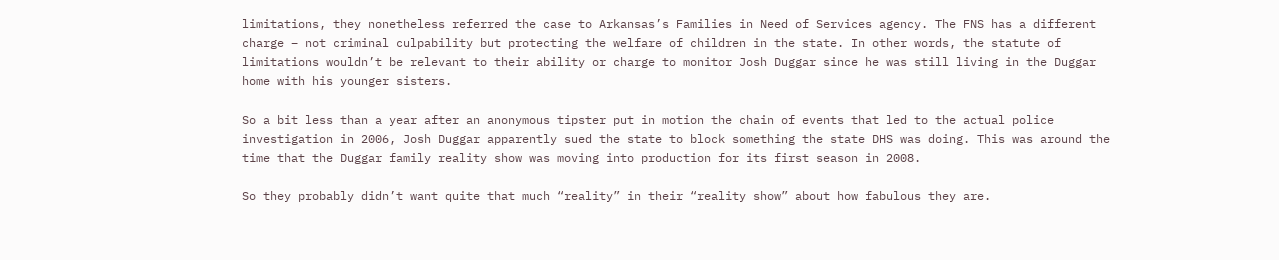limitations, they nonetheless referred the case to Arkansas’s Families in Need of Services agency. The FNS has a different charge – not criminal culpability but protecting the welfare of children in the state. In other words, the statute of limitations wouldn’t be relevant to their ability or charge to monitor Josh Duggar since he was still living in the Duggar home with his younger sisters.

So a bit less than a year after an anonymous tipster put in motion the chain of events that led to the actual police investigation in 2006, Josh Duggar apparently sued the state to block something the state DHS was doing. This was around the time that the Duggar family reality show was moving into production for its first season in 2008.

So they probably didn’t want quite that much “reality” in their “reality show” about how fabulous they are.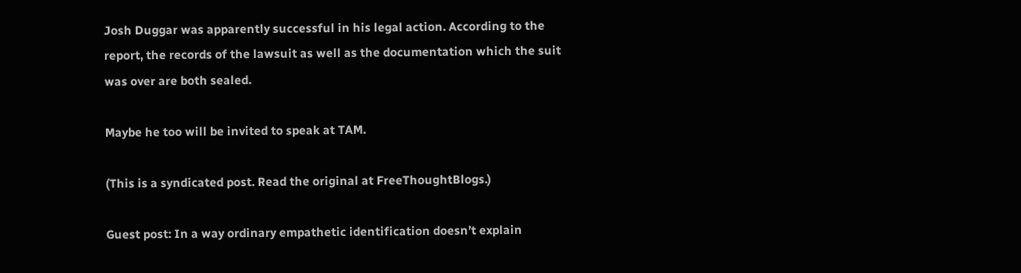Josh Duggar was apparently successful in his legal action. According to the report, the records of the lawsuit as well as the documentation which the suit was over are both sealed.

Maybe he too will be invited to speak at TAM.

(This is a syndicated post. Read the original at FreeThoughtBlogs.)

Guest post: In a way ordinary empathetic identification doesn’t explain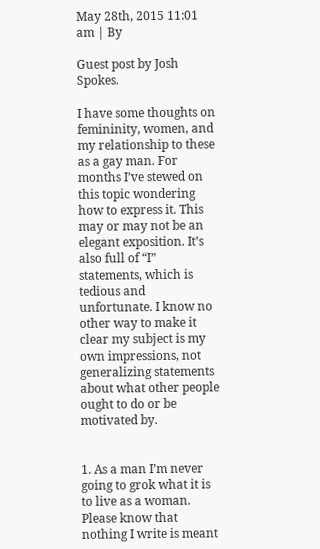May 28th, 2015 11:01 am | By

Guest post by Josh Spokes.

I have some thoughts on femininity, women, and my relationship to these as a gay man. For months I’ve stewed on this topic wondering how to express it. This may or may not be an elegant exposition. It’s also full of “I” statements, which is tedious and unfortunate. I know no other way to make it clear my subject is my own impressions, not generalizing statements about what other people ought to do or be motivated by.


1. As a man I’m never going to grok what it is to live as a woman. Please know that nothing I write is meant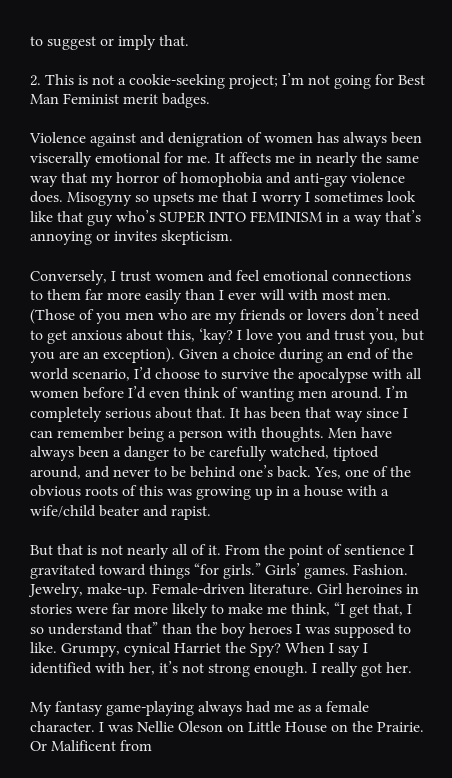to suggest or imply that.

2. This is not a cookie-seeking project; I’m not going for Best Man Feminist merit badges.

Violence against and denigration of women has always been viscerally emotional for me. It affects me in nearly the same way that my horror of homophobia and anti-gay violence does. Misogyny so upsets me that I worry I sometimes look like that guy who’s SUPER INTO FEMINISM in a way that’s annoying or invites skepticism.

Conversely, I trust women and feel emotional connections to them far more easily than I ever will with most men. (Those of you men who are my friends or lovers don’t need to get anxious about this, ‘kay? I love you and trust you, but you are an exception). Given a choice during an end of the world scenario, I’d choose to survive the apocalypse with all women before I’d even think of wanting men around. I’m completely serious about that. It has been that way since I can remember being a person with thoughts. Men have always been a danger to be carefully watched, tiptoed around, and never to be behind one’s back. Yes, one of the obvious roots of this was growing up in a house with a wife/child beater and rapist.

But that is not nearly all of it. From the point of sentience I gravitated toward things “for girls.” Girls’ games. Fashion. Jewelry, make-up. Female-driven literature. Girl heroines in stories were far more likely to make me think, “I get that, I so understand that” than the boy heroes I was supposed to like. Grumpy, cynical Harriet the Spy? When I say I identified with her, it’s not strong enough. I really got her.

My fantasy game-playing always had me as a female character. I was Nellie Oleson on Little House on the Prairie. Or Malificent from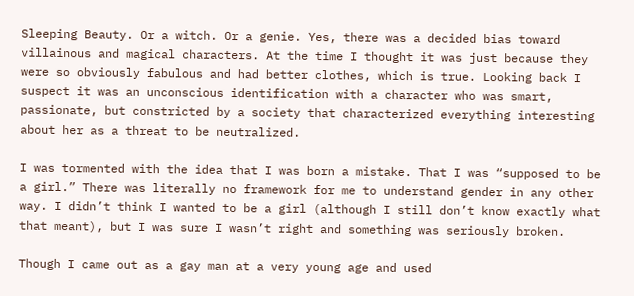Sleeping Beauty. Or a witch. Or a genie. Yes, there was a decided bias toward villainous and magical characters. At the time I thought it was just because they were so obviously fabulous and had better clothes, which is true. Looking back I suspect it was an unconscious identification with a character who was smart, passionate, but constricted by a society that characterized everything interesting about her as a threat to be neutralized.

I was tormented with the idea that I was born a mistake. That I was “supposed to be a girl.” There was literally no framework for me to understand gender in any other way. I didn’t think I wanted to be a girl (although I still don’t know exactly what that meant), but I was sure I wasn’t right and something was seriously broken.

Though I came out as a gay man at a very young age and used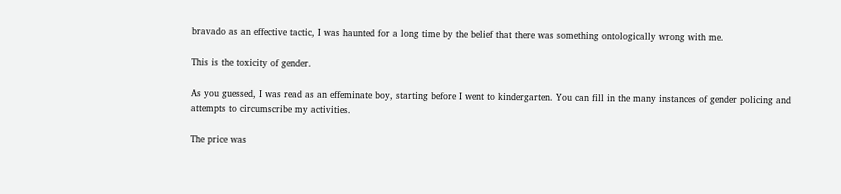bravado as an effective tactic, I was haunted for a long time by the belief that there was something ontologically wrong with me.

This is the toxicity of gender.

As you guessed, I was read as an effeminate boy, starting before I went to kindergarten. You can fill in the many instances of gender policing and attempts to circumscribe my activities.

The price was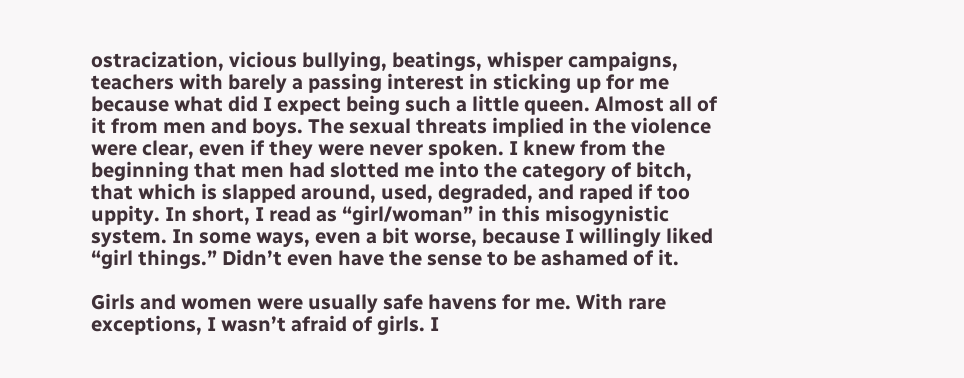ostracization, vicious bullying, beatings, whisper campaigns, teachers with barely a passing interest in sticking up for me because what did I expect being such a little queen. Almost all of it from men and boys. The sexual threats implied in the violence were clear, even if they were never spoken. I knew from the beginning that men had slotted me into the category of bitch, that which is slapped around, used, degraded, and raped if too uppity. In short, I read as “girl/woman” in this misogynistic system. In some ways, even a bit worse, because I willingly liked “girl things.” Didn’t even have the sense to be ashamed of it.

Girls and women were usually safe havens for me. With rare exceptions, I wasn’t afraid of girls. I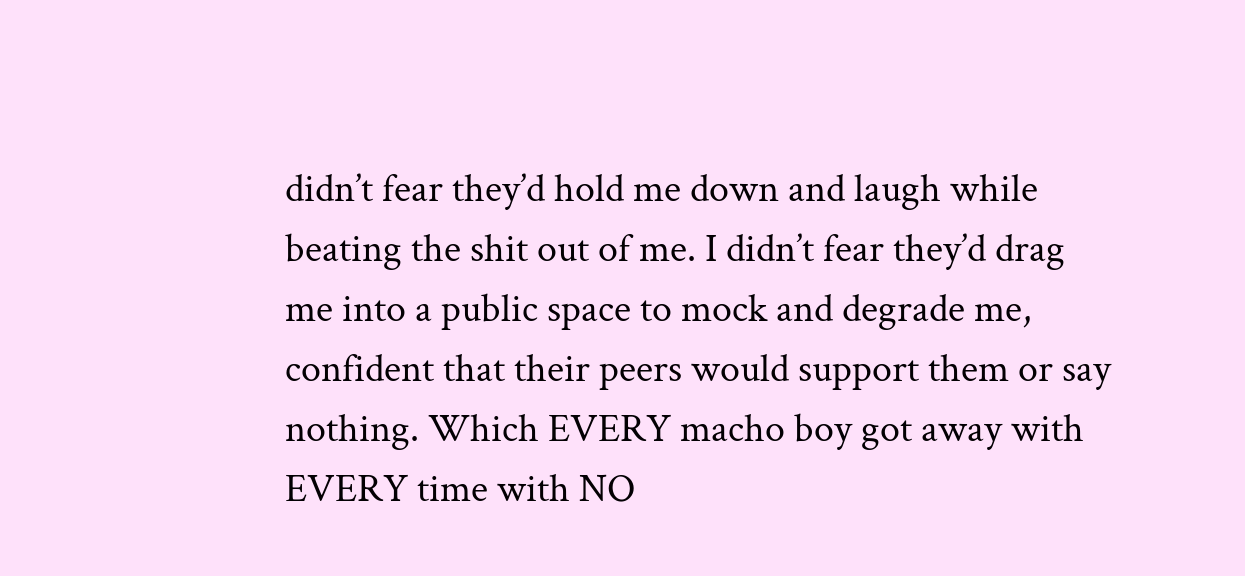didn’t fear they’d hold me down and laugh while beating the shit out of me. I didn’t fear they’d drag me into a public space to mock and degrade me, confident that their peers would support them or say nothing. Which EVERY macho boy got away with EVERY time with NO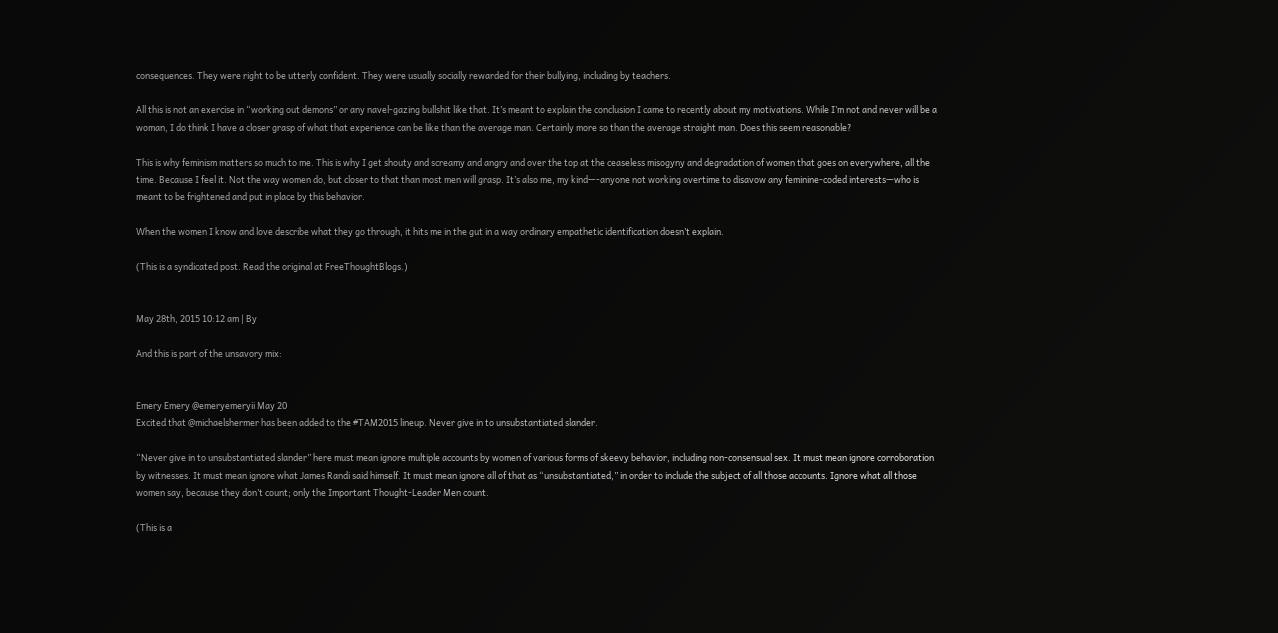consequences. They were right to be utterly confident. They were usually socially rewarded for their bullying, including by teachers.

All this is not an exercise in “working out demons” or any navel-gazing bullshit like that. It’s meant to explain the conclusion I came to recently about my motivations. While I’m not and never will be a woman, I do think I have a closer grasp of what that experience can be like than the average man. Certainly more so than the average straight man. Does this seem reasonable?

This is why feminism matters so much to me. This is why I get shouty and screamy and angry and over the top at the ceaseless misogyny and degradation of women that goes on everywhere, all the time. Because I feel it. Not the way women do, but closer to that than most men will grasp. It’s also me, my kind—-anyone not working overtime to disavow any feminine-coded interests—who is meant to be frightened and put in place by this behavior.

When the women I know and love describe what they go through, it hits me in the gut in a way ordinary empathetic identification doesn’t explain.

(This is a syndicated post. Read the original at FreeThoughtBlogs.)


May 28th, 2015 10:12 am | By

And this is part of the unsavory mix:


Emery Emery @emeryemeryii May 20
Excited that @michaelshermer has been added to the #TAM2015 lineup. Never give in to unsubstantiated slander.

“Never give in to unsubstantiated slander” here must mean ignore multiple accounts by women of various forms of skeevy behavior, including non-consensual sex. It must mean ignore corroboration by witnesses. It must mean ignore what James Randi said himself. It must mean ignore all of that as “unsubstantiated,” in order to include the subject of all those accounts. Ignore what all those women say, because they don’t count; only the Important Thought-Leader Men count.

(This is a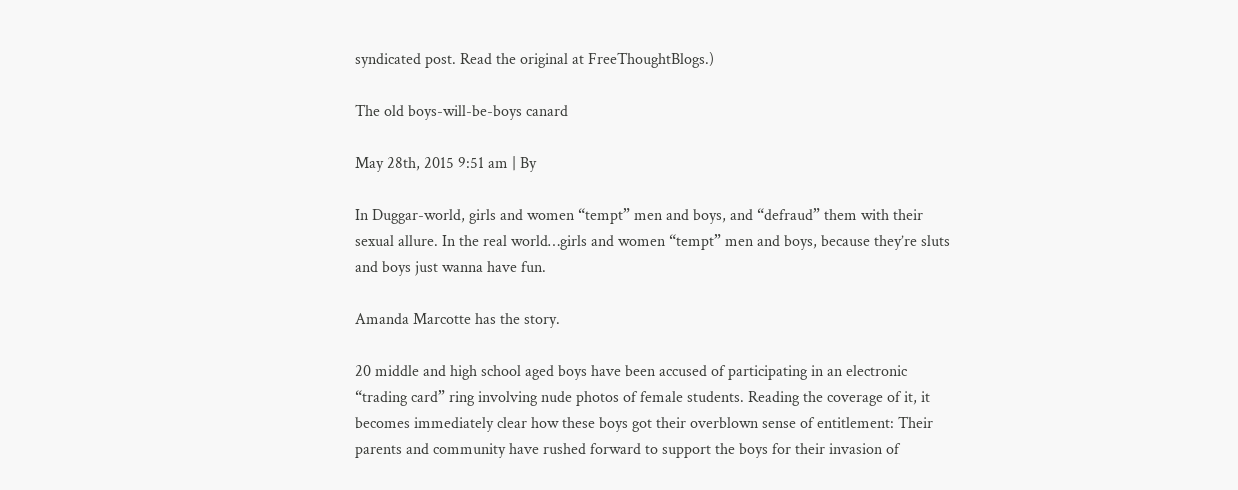syndicated post. Read the original at FreeThoughtBlogs.)

The old boys-will-be-boys canard

May 28th, 2015 9:51 am | By

In Duggar-world, girls and women “tempt” men and boys, and “defraud” them with their sexual allure. In the real world…girls and women “tempt” men and boys, because they’re sluts and boys just wanna have fun.

Amanda Marcotte has the story.

20 middle and high school aged boys have been accused of participating in an electronic “trading card” ring involving nude photos of female students. Reading the coverage of it, it becomes immediately clear how these boys got their overblown sense of entitlement: Their parents and community have rushed forward to support the boys for their invasion of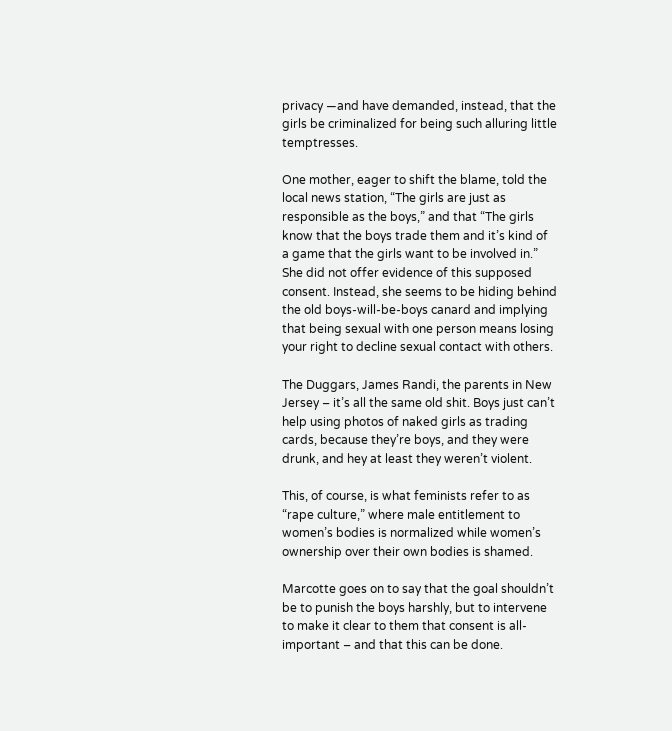privacy —and have demanded, instead, that the girls be criminalized for being such alluring little temptresses.

One mother, eager to shift the blame, told the local news station, “The girls are just as responsible as the boys,” and that “The girls know that the boys trade them and it’s kind of a game that the girls want to be involved in.” She did not offer evidence of this supposed consent. Instead, she seems to be hiding behind the old boys-will-be-boys canard and implying that being sexual with one person means losing your right to decline sexual contact with others.

The Duggars, James Randi, the parents in New Jersey – it’s all the same old shit. Boys just can’t help using photos of naked girls as trading cards, because they’re boys, and they were drunk, and hey at least they weren’t violent.

This, of course, is what feminists refer to as “rape culture,” where male entitlement to women’s bodies is normalized while women’s ownership over their own bodies is shamed.

Marcotte goes on to say that the goal shouldn’t be to punish the boys harshly, but to intervene to make it clear to them that consent is all-important – and that this can be done.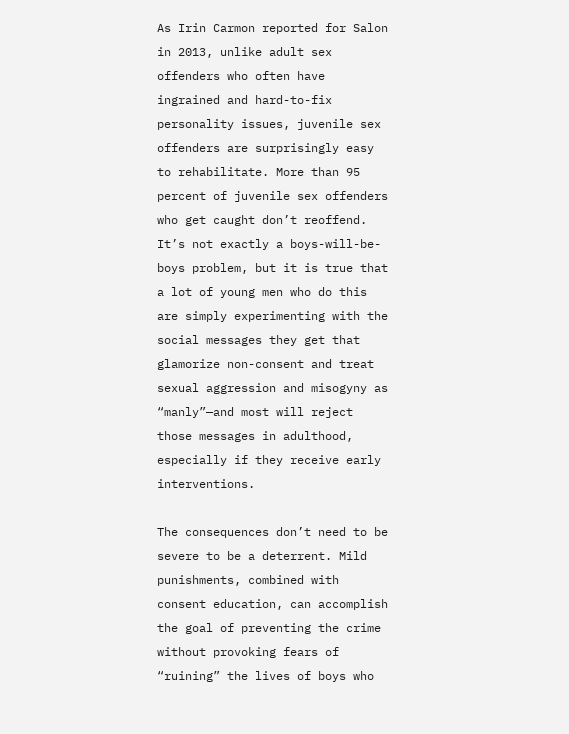As Irin Carmon reported for Salon in 2013, unlike adult sex offenders who often have ingrained and hard-to-fix personality issues, juvenile sex offenders are surprisingly easy to rehabilitate. More than 95 percent of juvenile sex offenders who get caught don’t reoffend. It’s not exactly a boys-will-be-boys problem, but it is true that a lot of young men who do this are simply experimenting with the social messages they get that glamorize non-consent and treat sexual aggression and misogyny as “manly”—and most will reject those messages in adulthood, especially if they receive early interventions.

The consequences don’t need to be severe to be a deterrent. Mild punishments, combined with consent education, can accomplish the goal of preventing the crime without provoking fears of “ruining” the lives of boys who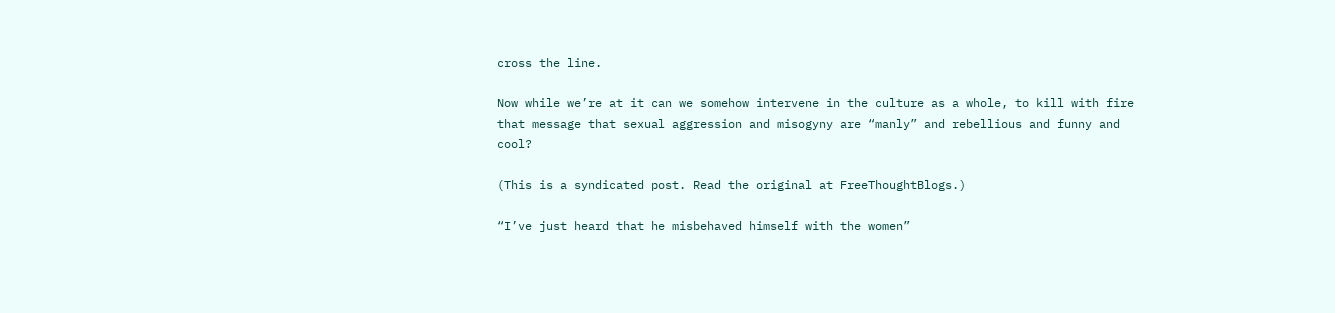cross the line.

Now while we’re at it can we somehow intervene in the culture as a whole, to kill with fire that message that sexual aggression and misogyny are “manly” and rebellious and funny and cool?

(This is a syndicated post. Read the original at FreeThoughtBlogs.)

“I’ve just heard that he misbehaved himself with the women”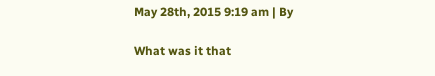May 28th, 2015 9:19 am | By

What was it that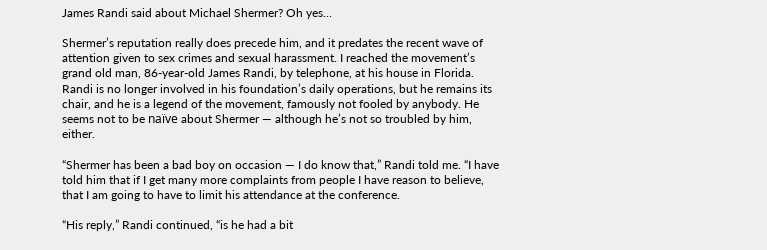James Randi said about Michael Shermer? Oh yes…

Shermer’s reputation really does precede him, and it predates the recent wave of attention given to sex crimes and sexual harassment. I reached the movement’s grand old man, 86-year-old James Randi, by telephone, at his house in Florida. Randi is no longer involved in his foundation’s daily operations, but he remains its chair, and he is a legend of the movement, famously not fooled by anybody. He seems not to be naïve about Shermer — although he’s not so troubled by him, either.

“Shermer has been a bad boy on occasion — I do know that,” Randi told me. “I have told him that if I get many more complaints from people I have reason to believe, that I am going to have to limit his attendance at the conference.

“His reply,” Randi continued, “is he had a bit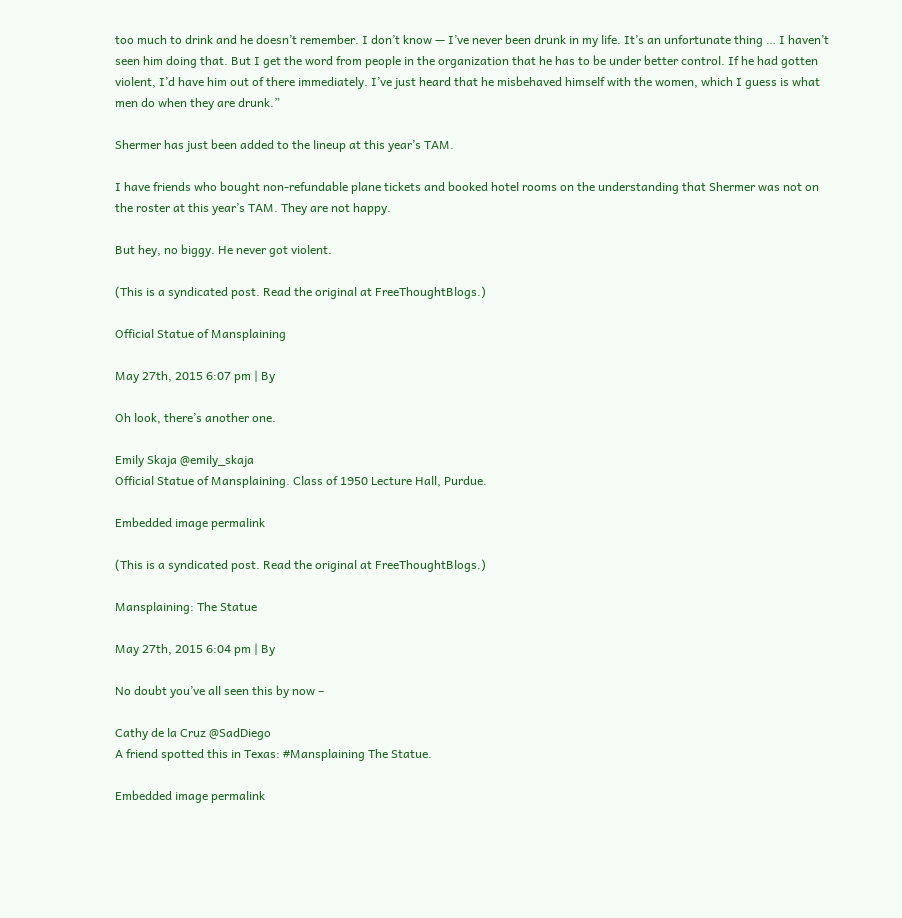too much to drink and he doesn’t remember. I don’t know — I’ve never been drunk in my life. It’s an unfortunate thing … I haven’t seen him doing that. But I get the word from people in the organization that he has to be under better control. If he had gotten violent, I’d have him out of there immediately. I’ve just heard that he misbehaved himself with the women, which I guess is what men do when they are drunk.”

Shermer has just been added to the lineup at this year’s TAM.

I have friends who bought non-refundable plane tickets and booked hotel rooms on the understanding that Shermer was not on the roster at this year’s TAM. They are not happy.

But hey, no biggy. He never got violent.

(This is a syndicated post. Read the original at FreeThoughtBlogs.)

Official Statue of Mansplaining

May 27th, 2015 6:07 pm | By

Oh look, there’s another one.

Emily Skaja @emily_skaja
Official Statue of Mansplaining. Class of 1950 Lecture Hall, Purdue.

Embedded image permalink

(This is a syndicated post. Read the original at FreeThoughtBlogs.)

Mansplaining: The Statue

May 27th, 2015 6:04 pm | By

No doubt you’ve all seen this by now –

Cathy de la Cruz @SadDiego
A friend spotted this in Texas: #Mansplaining The Statue.

Embedded image permalink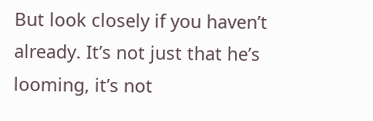But look closely if you haven’t already. It’s not just that he’s looming, it’s not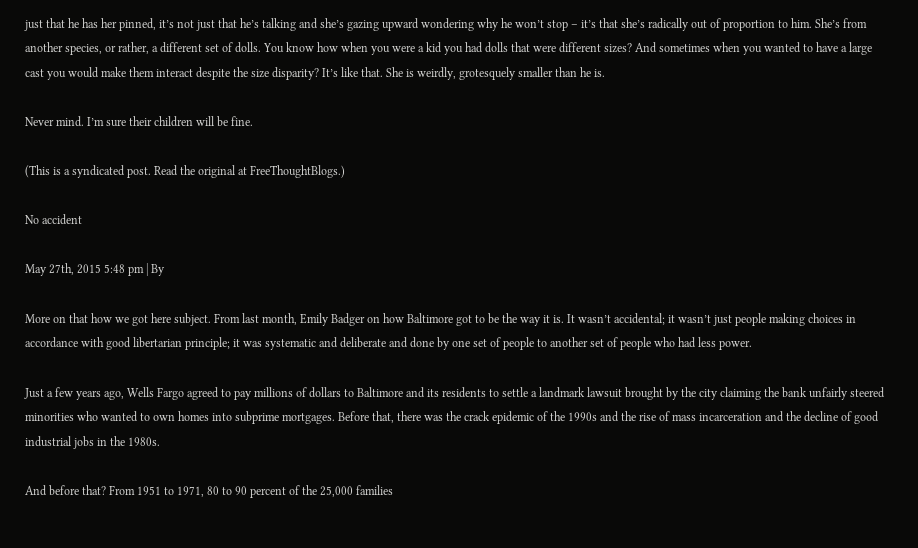just that he has her pinned, it’s not just that he’s talking and she’s gazing upward wondering why he won’t stop – it’s that she’s radically out of proportion to him. She’s from another species, or rather, a different set of dolls. You know how when you were a kid you had dolls that were different sizes? And sometimes when you wanted to have a large cast you would make them interact despite the size disparity? It’s like that. She is weirdly, grotesquely smaller than he is.

Never mind. I’m sure their children will be fine.

(This is a syndicated post. Read the original at FreeThoughtBlogs.)

No accident

May 27th, 2015 5:48 pm | By

More on that how we got here subject. From last month, Emily Badger on how Baltimore got to be the way it is. It wasn’t accidental; it wasn’t just people making choices in accordance with good libertarian principle; it was systematic and deliberate and done by one set of people to another set of people who had less power.

Just a few years ago, Wells Fargo agreed to pay millions of dollars to Baltimore and its residents to settle a landmark lawsuit brought by the city claiming the bank unfairly steered minorities who wanted to own homes into subprime mortgages. Before that, there was the crack epidemic of the 1990s and the rise of mass incarceration and the decline of good industrial jobs in the 1980s.

And before that? From 1951 to 1971, 80 to 90 percent of the 25,000 families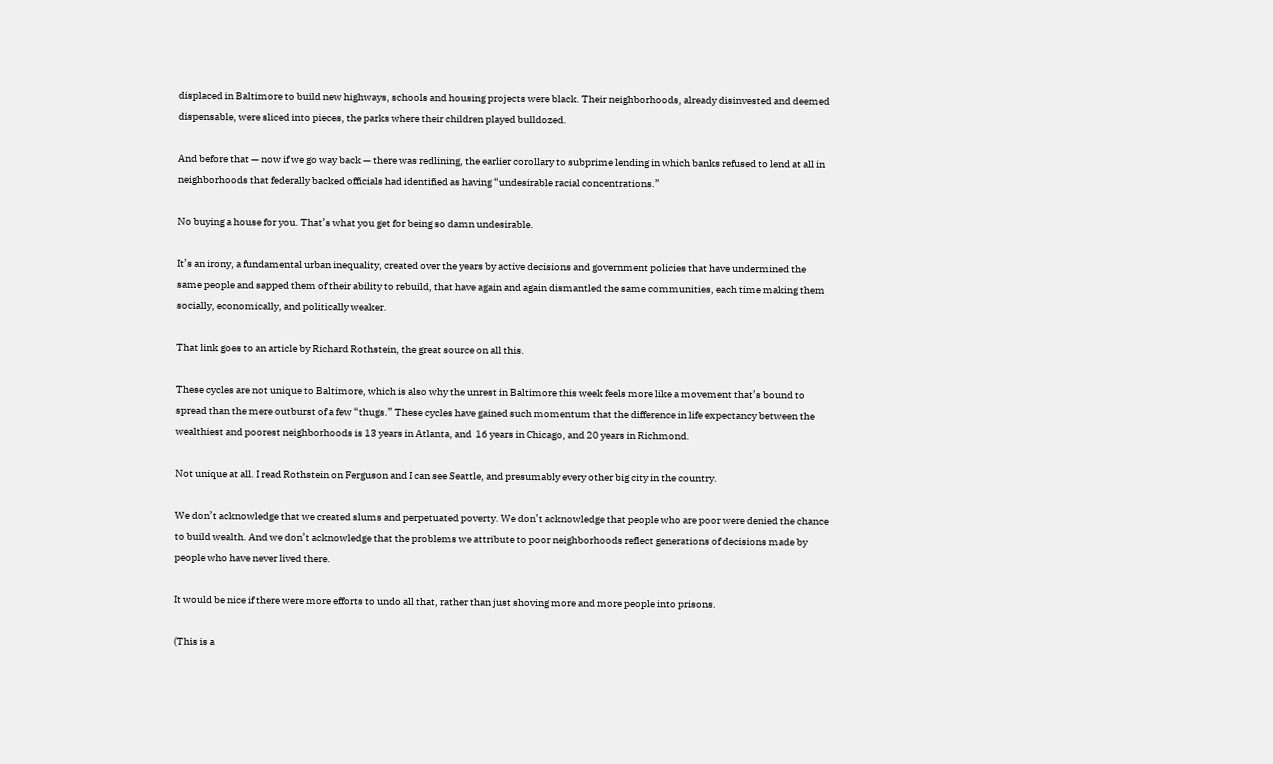displaced in Baltimore to build new highways, schools and housing projects were black. Their neighborhoods, already disinvested and deemed dispensable, were sliced into pieces, the parks where their children played bulldozed.

And before that — now if we go way back — there was redlining, the earlier corollary to subprime lending in which banks refused to lend at all in neighborhoods that federally backed officials had identified as having “undesirable racial concentrations.”

No buying a house for you. That’s what you get for being so damn undesirable.

It’s an irony, a fundamental urban inequality, created over the years by active decisions and government policies that have undermined the same people and sapped them of their ability to rebuild, that have again and again dismantled the same communities, each time making them socially, economically, and politically weaker.

That link goes to an article by Richard Rothstein, the great source on all this.

These cycles are not unique to Baltimore, which is also why the unrest in Baltimore this week feels more like a movement that’s bound to spread than the mere outburst of a few “thugs.” These cycles have gained such momentum that the difference in life expectancy between the wealthiest and poorest neighborhoods is 13 years in Atlanta, and  16 years in Chicago, and 20 years in Richmond.

Not unique at all. I read Rothstein on Ferguson and I can see Seattle, and presumably every other big city in the country.

We don’t acknowledge that we created slums and perpetuated poverty. We don’t acknowledge that people who are poor were denied the chance to build wealth. And we don’t acknowledge that the problems we attribute to poor neighborhoods reflect generations of decisions made by people who have never lived there.

It would be nice if there were more efforts to undo all that, rather than just shoving more and more people into prisons.

(This is a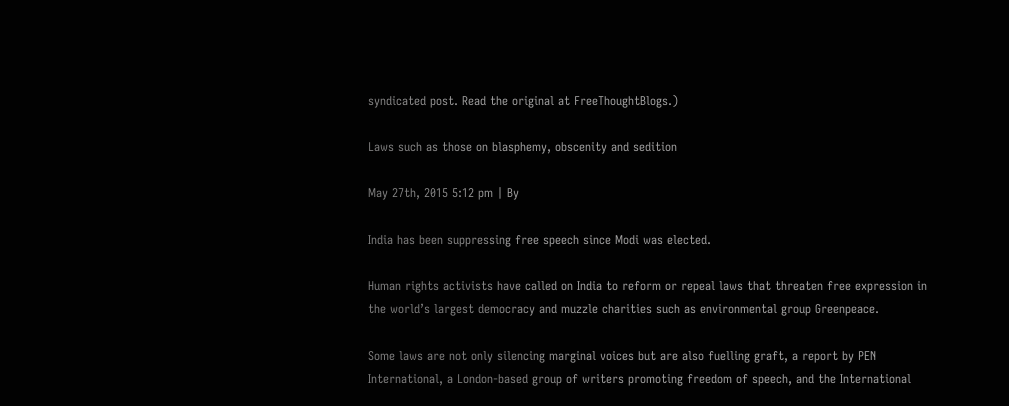syndicated post. Read the original at FreeThoughtBlogs.)

Laws such as those on blasphemy, obscenity and sedition

May 27th, 2015 5:12 pm | By

India has been suppressing free speech since Modi was elected.

Human rights activists have called on India to reform or repeal laws that threaten free expression in the world’s largest democracy and muzzle charities such as environmental group Greenpeace.

Some laws are not only silencing marginal voices but are also fuelling graft, a report by PEN International, a London-based group of writers promoting freedom of speech, and the International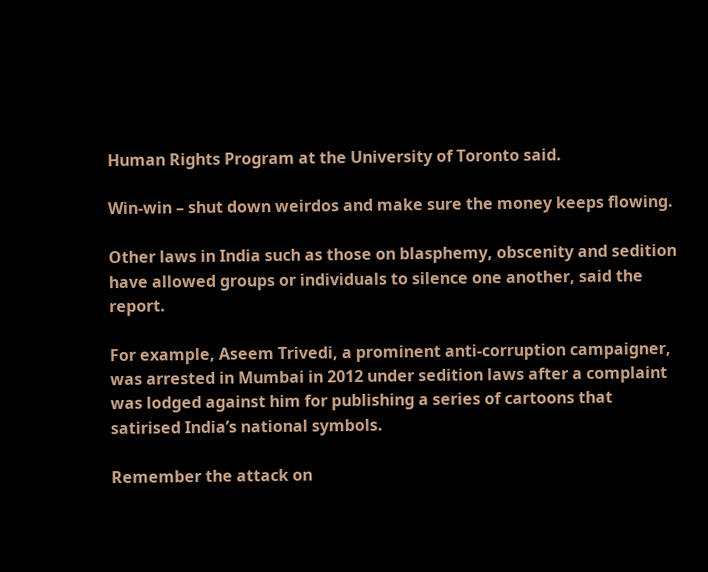Human Rights Program at the University of Toronto said.

Win-win – shut down weirdos and make sure the money keeps flowing.

Other laws in India such as those on blasphemy, obscenity and sedition have allowed groups or individuals to silence one another, said the report.

For example, Aseem Trivedi, a prominent anti-corruption campaigner, was arrested in Mumbai in 2012 under sedition laws after a complaint was lodged against him for publishing a series of cartoons that satirised India’s national symbols.

Remember the attack on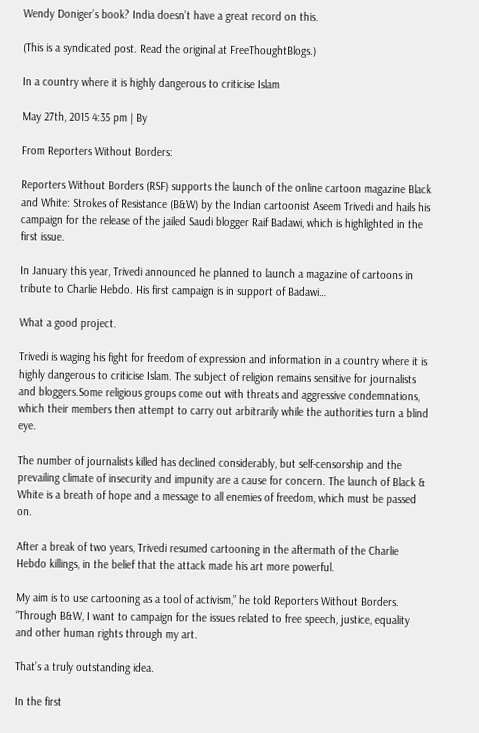Wendy Doniger’s book? India doesn’t have a great record on this.

(This is a syndicated post. Read the original at FreeThoughtBlogs.)

In a country where it is highly dangerous to criticise Islam

May 27th, 2015 4:35 pm | By

From Reporters Without Borders:

Reporters Without Borders (RSF) supports the launch of the online cartoon magazine Black and White: Strokes of Resistance (B&W) by the Indian cartoonist Aseem Trivedi and hails his campaign for the release of the jailed Saudi blogger Raif Badawi, which is highlighted in the first issue.

In January this year, Trivedi announced he planned to launch a magazine of cartoons in tribute to Charlie Hebdo. His first campaign is in support of Badawi…

What a good project.

Trivedi is waging his fight for freedom of expression and information in a country where it is highly dangerous to criticise Islam. The subject of religion remains sensitive for journalists and bloggers.Some religious groups come out with threats and aggressive condemnations, which their members then attempt to carry out arbitrarily while the authorities turn a blind eye.

The number of journalists killed has declined considerably, but self-censorship and the prevailing climate of insecurity and impunity are a cause for concern. The launch of Black & White is a breath of hope and a message to all enemies of freedom, which must be passed on.

After a break of two years, Trivedi resumed cartooning in the aftermath of the Charlie Hebdo killings, in the belief that the attack made his art more powerful.

My aim is to use cartooning as a tool of activism,” he told Reporters Without Borders. “Through B&W, I want to campaign for the issues related to free speech, justice, equality and other human rights through my art.

That’s a truly outstanding idea.

In the first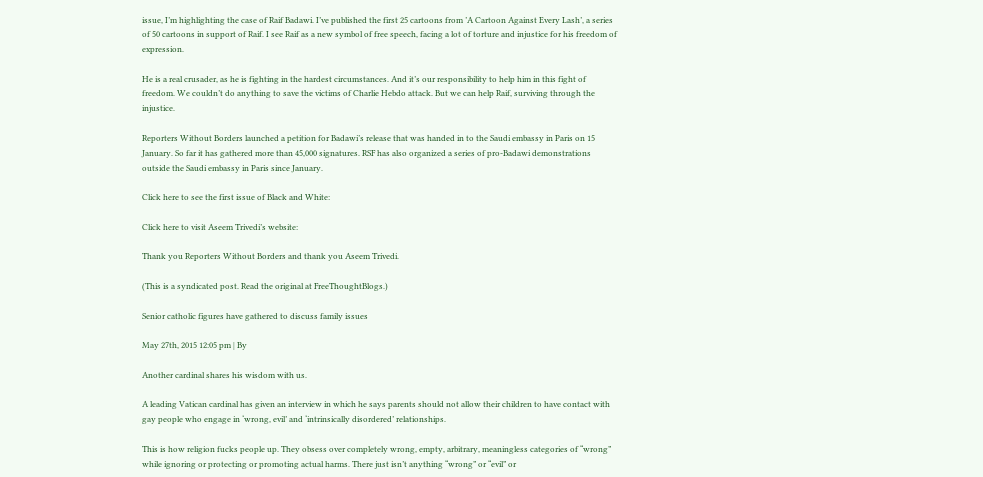issue, I’m highlighting the case of Raif Badawi. I’ve published the first 25 cartoons from ’A Cartoon Against Every Lash’, a series of 50 cartoons in support of Raif. I see Raif as a new symbol of free speech, facing a lot of torture and injustice for his freedom of expression.

He is a real crusader, as he is fighting in the hardest circumstances. And it’s our responsibility to help him in this fight of freedom. We couldn’t do anything to save the victims of Charlie Hebdo attack. But we can help Raif, surviving through the injustice.

Reporters Without Borders launched a petition for Badawi’s release that was handed in to the Saudi embassy in Paris on 15 January. So far it has gathered more than 45,000 signatures. RSF has also organized a series of pro-Badawi demonstrations outside the Saudi embassy in Paris since January.

Click here to see the first issue of Black and White:

Click here to visit Aseem Trivedi’s website:

Thank you Reporters Without Borders and thank you Aseem Trivedi.

(This is a syndicated post. Read the original at FreeThoughtBlogs.)

Senior catholic figures have gathered to discuss family issues

May 27th, 2015 12:05 pm | By

Another cardinal shares his wisdom with us.

A leading Vatican cardinal has given an interview in which he says parents should not allow their children to have contact with gay people who engage in ‘wrong, evil’ and ‘intrinsically disordered’ relationships.

This is how religion fucks people up. They obsess over completely wrong, empty, arbitrary, meaningless categories of “wrong” while ignoring or protecting or promoting actual harms. There just isn’t anything “wrong” or “evil” or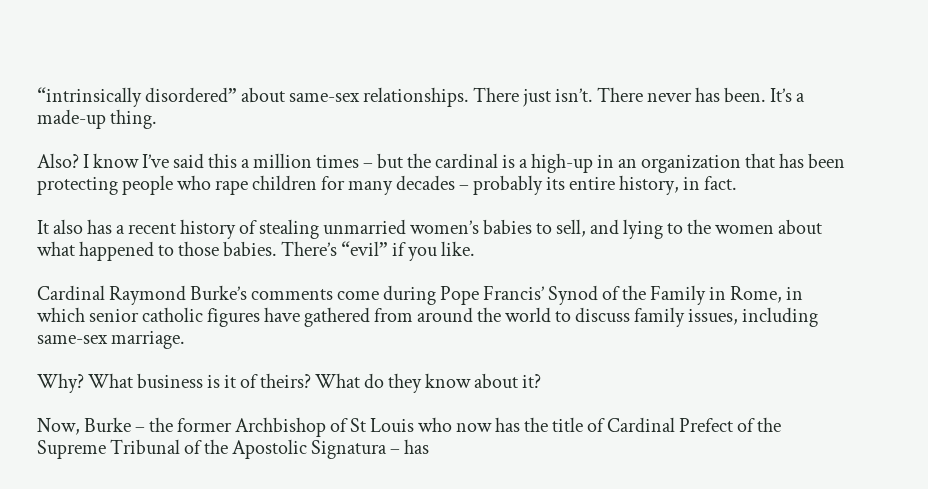“intrinsically disordered” about same-sex relationships. There just isn’t. There never has been. It’s a made-up thing.

Also? I know I’ve said this a million times – but the cardinal is a high-up in an organization that has been protecting people who rape children for many decades – probably its entire history, in fact.

It also has a recent history of stealing unmarried women’s babies to sell, and lying to the women about what happened to those babies. There’s “evil” if you like.

Cardinal Raymond Burke’s comments come during Pope Francis’ Synod of the Family in Rome, in which senior catholic figures have gathered from around the world to discuss family issues, including same-sex marriage.

Why? What business is it of theirs? What do they know about it?

Now, Burke – the former Archbishop of St Louis who now has the title of Cardinal Prefect of the Supreme Tribunal of the Apostolic Signatura – has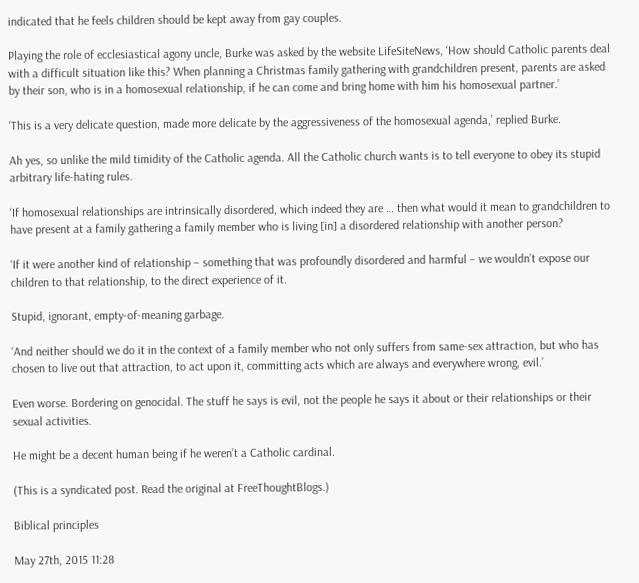indicated that he feels children should be kept away from gay couples.

Playing the role of ecclesiastical agony uncle, Burke was asked by the website LifeSiteNews, ‘How should Catholic parents deal with a difficult situation like this? When planning a Christmas family gathering with grandchildren present, parents are asked by their son, who is in a homosexual relationship, if he can come and bring home with him his homosexual partner.’

‘This is a very delicate question, made more delicate by the aggressiveness of the homosexual agenda,’ replied Burke.

Ah yes, so unlike the mild timidity of the Catholic agenda. All the Catholic church wants is to tell everyone to obey its stupid arbitrary life-hating rules.

‘If homosexual relationships are intrinsically disordered, which indeed they are … then what would it mean to grandchildren to have present at a family gathering a family member who is living [in] a disordered relationship with another person?

‘If it were another kind of relationship – something that was profoundly disordered and harmful – we wouldn’t expose our children to that relationship, to the direct experience of it.

Stupid, ignorant, empty-of-meaning garbage.

‘And neither should we do it in the context of a family member who not only suffers from same-sex attraction, but who has chosen to live out that attraction, to act upon it, committing acts which are always and everywhere wrong, evil.’

Even worse. Bordering on genocidal. The stuff he says is evil, not the people he says it about or their relationships or their sexual activities.

He might be a decent human being if he weren’t a Catholic cardinal.

(This is a syndicated post. Read the original at FreeThoughtBlogs.)

Biblical principles

May 27th, 2015 11:28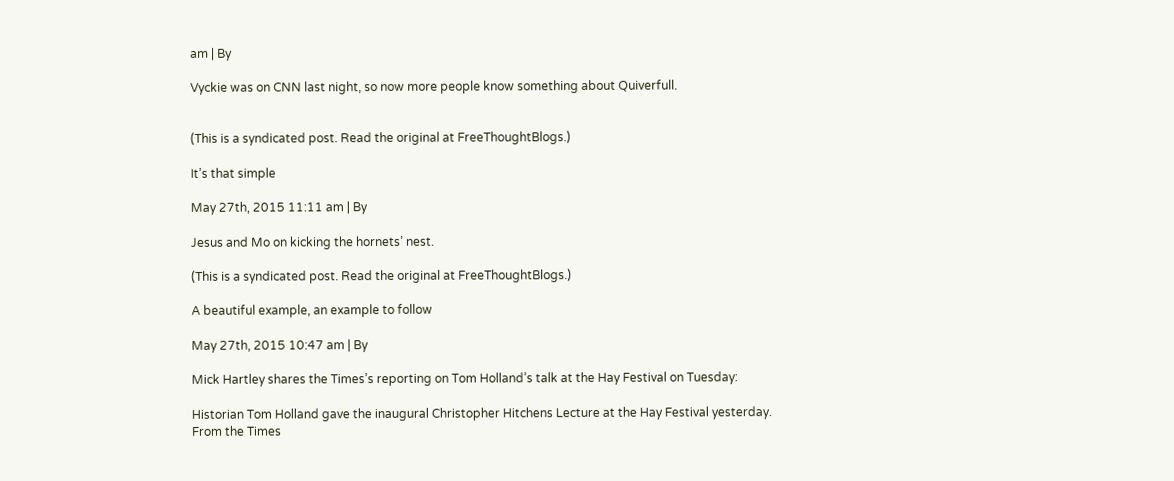am | By

Vyckie was on CNN last night, so now more people know something about Quiverfull.


(This is a syndicated post. Read the original at FreeThoughtBlogs.)

It’s that simple

May 27th, 2015 11:11 am | By

Jesus and Mo on kicking the hornets’ nest.

(This is a syndicated post. Read the original at FreeThoughtBlogs.)

A beautiful example, an example to follow

May 27th, 2015 10:47 am | By

Mick Hartley shares the Times’s reporting on Tom Holland’s talk at the Hay Festival on Tuesday:

Historian Tom Holland gave the inaugural Christopher Hitchens Lecture at the Hay Festival yesterday. From the Times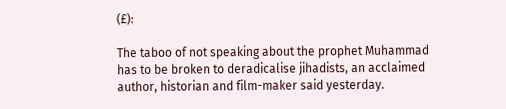(£):

The taboo of not speaking about the prophet Muhammad has to be broken to deradicalise jihadists, an acclaimed author, historian and film-maker said yesterday.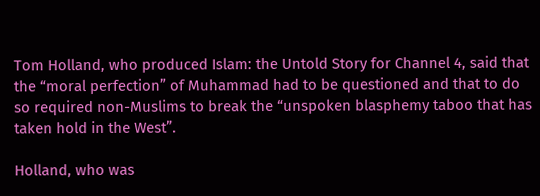Tom Holland, who produced Islam: the Untold Story for Channel 4, said that the “moral perfection” of Muhammad had to be questioned and that to do so required non-Muslims to break the “unspoken blasphemy taboo that has taken hold in the West”.

Holland, who was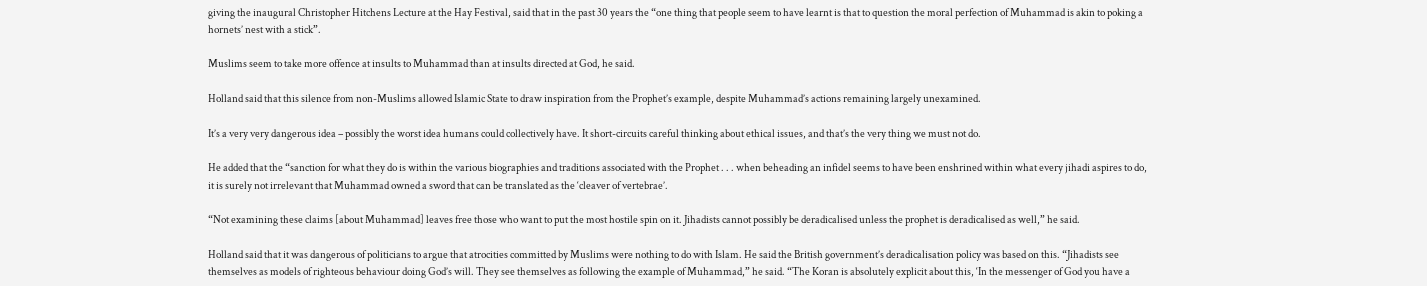giving the inaugural Christopher Hitchens Lecture at the Hay Festival, said that in the past 30 years the “one thing that people seem to have learnt is that to question the moral perfection of Muhammad is akin to poking a hornets’ nest with a stick”.

Muslims seem to take more offence at insults to Muhammad than at insults directed at God, he said.

Holland said that this silence from non-Muslims allowed Islamic State to draw inspiration from the Prophet’s example, despite Muhammad’s actions remaining largely unexamined.

It’s a very very dangerous idea – possibly the worst idea humans could collectively have. It short-circuits careful thinking about ethical issues, and that’s the very thing we must not do.

He added that the “sanction for what they do is within the various biographies and traditions associated with the Prophet . . . when beheading an infidel seems to have been enshrined within what every jihadi aspires to do, it is surely not irrelevant that Muhammad owned a sword that can be translated as the ‘cleaver of vertebrae’.

“Not examining these claims [about Muhammad] leaves free those who want to put the most hostile spin on it. Jihadists cannot possibly be deradicalised unless the prophet is deradicalised as well,” he said.

Holland said that it was dangerous of politicians to argue that atrocities committed by Muslims were nothing to do with Islam. He said the British government’s deradicalisation policy was based on this. “Jihadists see themselves as models of righteous behaviour doing God’s will. They see themselves as following the example of Muhammad,” he said. “The Koran is absolutely explicit about this, ‘In the messenger of God you have a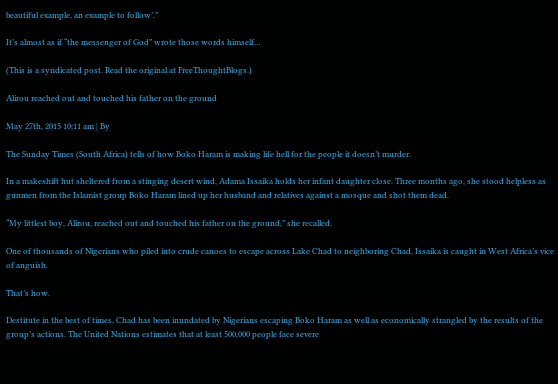beautiful example, an example to follow’.”

It’s almost as if “the messenger of God” wrote those words himself…

(This is a syndicated post. Read the original at FreeThoughtBlogs.)

Alirou reached out and touched his father on the ground

May 27th, 2015 10:11 am | By

The Sunday Times (South Africa) tells of how Boko Haram is making life hell for the people it doesn’t murder.

In a makeshift hut sheltered from a stinging desert wind, Adama Issaika holds her infant daughter close. Three months ago, she stood helpless as gunmen from the Islamist group Boko Haram lined up her husband and relatives against a mosque and shot them dead.

“My littlest boy, Alirou, reached out and touched his father on the ground,” she recalled.

One of thousands of Nigerians who piled into crude canoes to escape across Lake Chad to neighboring Chad, Issaika is caught in West Africa’s vice of anguish.

That’s how.

Destitute in the best of times, Chad has been inundated by Nigerians escaping Boko Haram as well as economically strangled by the results of the group’s actions. The United Nations estimates that at least 500,000 people face severe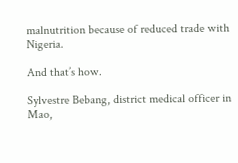malnutrition because of reduced trade with Nigeria.

And that’s how.

Sylvestre Bebang, district medical officer in Mao,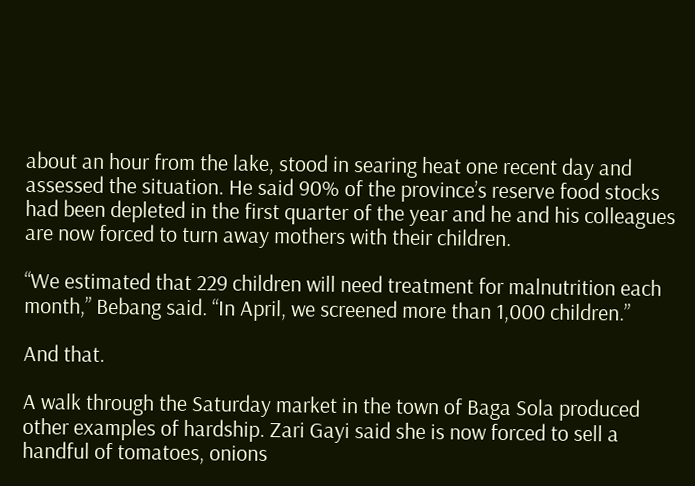about an hour from the lake, stood in searing heat one recent day and assessed the situation. He said 90% of the province’s reserve food stocks had been depleted in the first quarter of the year and he and his colleagues are now forced to turn away mothers with their children.

“We estimated that 229 children will need treatment for malnutrition each month,” Bebang said. “In April, we screened more than 1,000 children.”

And that.

A walk through the Saturday market in the town of Baga Sola produced other examples of hardship. Zari Gayi said she is now forced to sell a handful of tomatoes, onions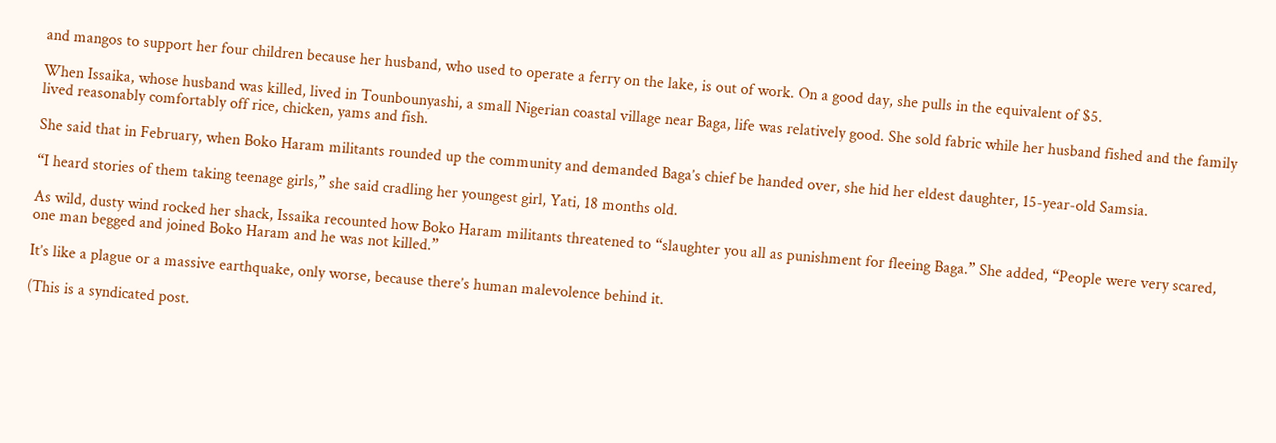and mangos to support her four children because her husband, who used to operate a ferry on the lake, is out of work. On a good day, she pulls in the equivalent of $5.

When Issaika, whose husband was killed, lived in Tounbounyashi, a small Nigerian coastal village near Baga, life was relatively good. She sold fabric while her husband fished and the family lived reasonably comfortably off rice, chicken, yams and fish.

She said that in February, when Boko Haram militants rounded up the community and demanded Baga’s chief be handed over, she hid her eldest daughter, 15-year-old Samsia.

“I heard stories of them taking teenage girls,” she said cradling her youngest girl, Yati, 18 months old.

As wild, dusty wind rocked her shack, Issaika recounted how Boko Haram militants threatened to “slaughter you all as punishment for fleeing Baga.” She added, “People were very scared, one man begged and joined Boko Haram and he was not killed.”

It’s like a plague or a massive earthquake, only worse, because there’s human malevolence behind it.

(This is a syndicated post.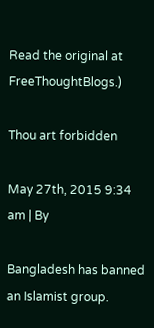Read the original at FreeThoughtBlogs.)

Thou art forbidden

May 27th, 2015 9:34 am | By

Bangladesh has banned an Islamist group.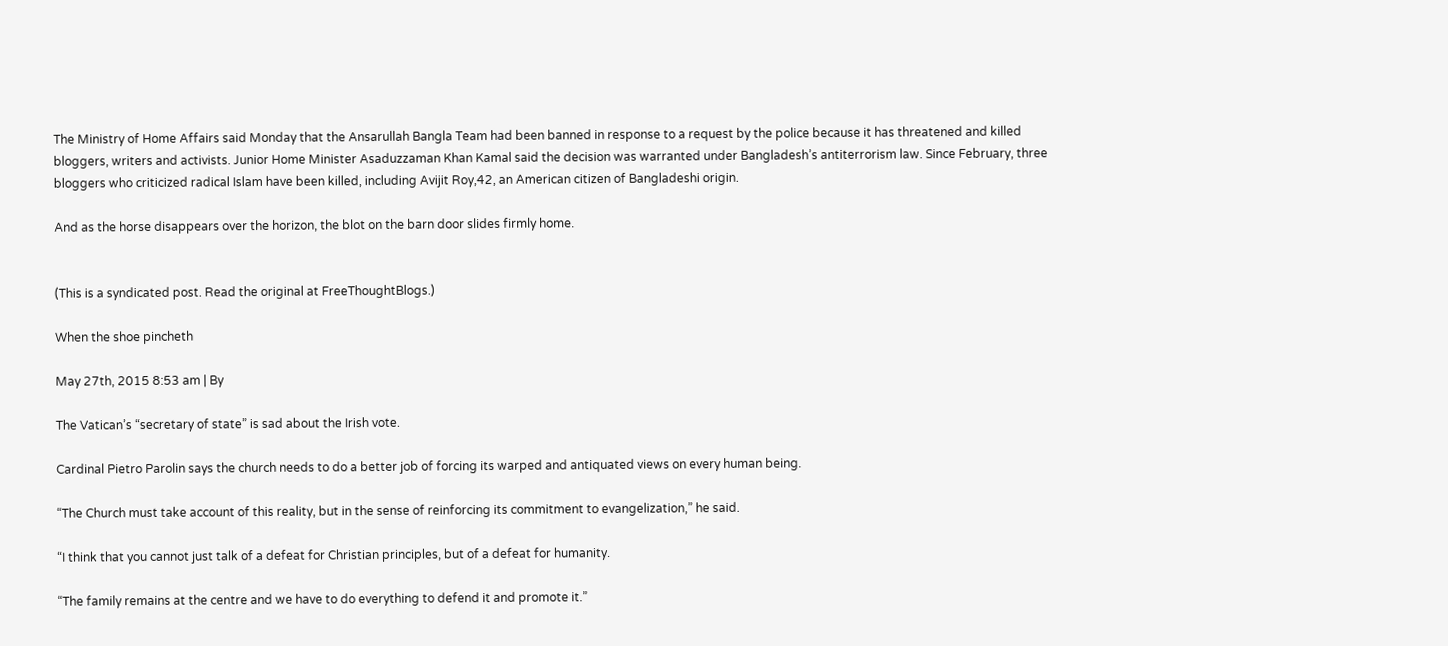The Ministry of Home Affairs said Monday that the Ansarullah Bangla Team had been banned in response to a request by the police because it has threatened and killed bloggers, writers and activists. Junior Home Minister Asaduzzaman Khan Kamal said the decision was warranted under Bangladesh’s antiterrorism law. Since February, three bloggers who criticized radical Islam have been killed, including Avijit Roy,42, an American citizen of Bangladeshi origin.

And as the horse disappears over the horizon, the blot on the barn door slides firmly home.


(This is a syndicated post. Read the original at FreeThoughtBlogs.)

When the shoe pincheth

May 27th, 2015 8:53 am | By

The Vatican’s “secretary of state” is sad about the Irish vote.

Cardinal Pietro Parolin says the church needs to do a better job of forcing its warped and antiquated views on every human being.

“The Church must take account of this reality, but in the sense of reinforcing its commitment to evangelization,” he said.

“I think that you cannot just talk of a defeat for Christian principles, but of a defeat for humanity.

“The family remains at the centre and we have to do everything to defend it and promote it.”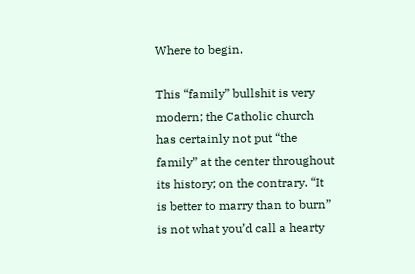Where to begin.

This “family” bullshit is very modern; the Catholic church has certainly not put “the family” at the center throughout its history; on the contrary. “It is better to marry than to burn” is not what you’d call a hearty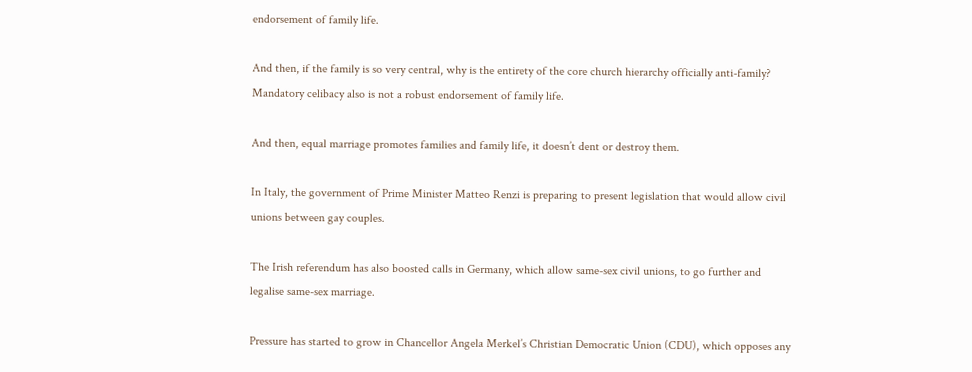endorsement of family life.

And then, if the family is so very central, why is the entirety of the core church hierarchy officially anti-family? Mandatory celibacy also is not a robust endorsement of family life.

And then, equal marriage promotes families and family life, it doesn’t dent or destroy them.

In Italy, the government of Prime Minister Matteo Renzi is preparing to present legislation that would allow civil unions between gay couples.

The Irish referendum has also boosted calls in Germany, which allow same-sex civil unions, to go further and legalise same-sex marriage.

Pressure has started to grow in Chancellor Angela Merkel’s Christian Democratic Union (CDU), which opposes any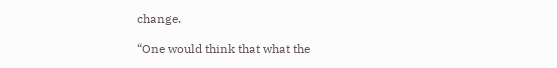change.

“One would think that what the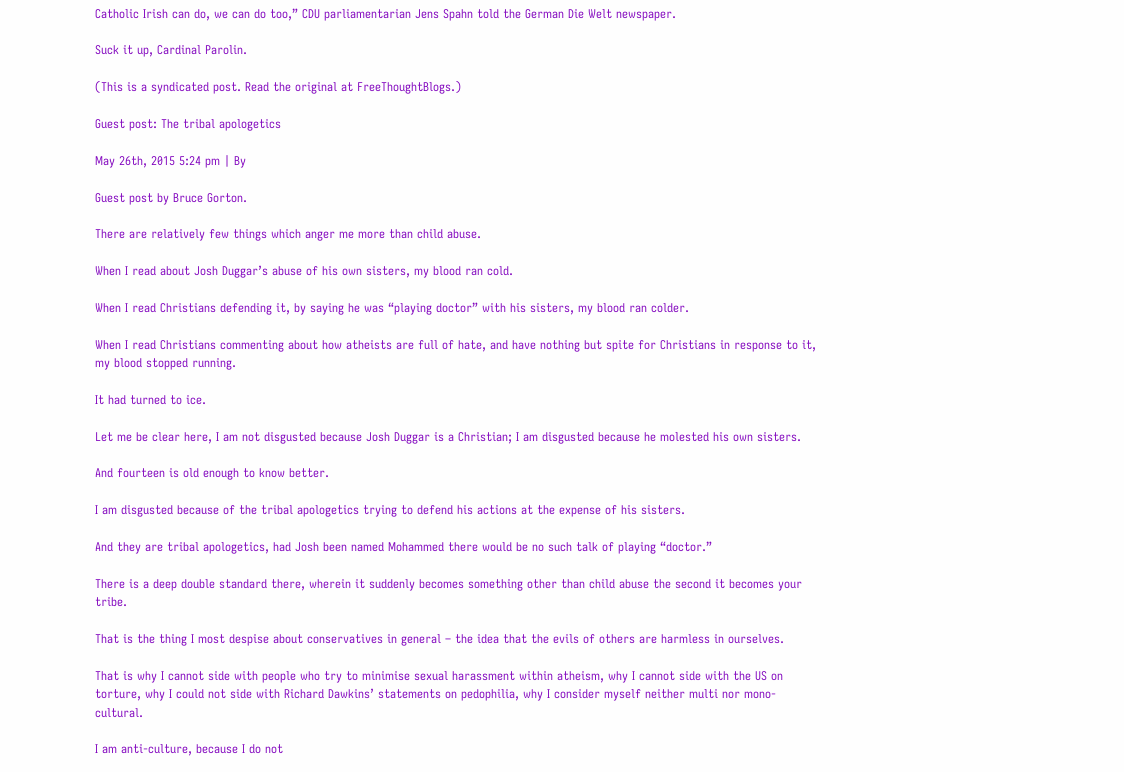Catholic Irish can do, we can do too,” CDU parliamentarian Jens Spahn told the German Die Welt newspaper.

Suck it up, Cardinal Parolin.

(This is a syndicated post. Read the original at FreeThoughtBlogs.)

Guest post: The tribal apologetics

May 26th, 2015 5:24 pm | By

Guest post by Bruce Gorton.

There are relatively few things which anger me more than child abuse.

When I read about Josh Duggar’s abuse of his own sisters, my blood ran cold.

When I read Christians defending it, by saying he was “playing doctor” with his sisters, my blood ran colder.

When I read Christians commenting about how atheists are full of hate, and have nothing but spite for Christians in response to it, my blood stopped running.

It had turned to ice.

Let me be clear here, I am not disgusted because Josh Duggar is a Christian; I am disgusted because he molested his own sisters.

And fourteen is old enough to know better.

I am disgusted because of the tribal apologetics trying to defend his actions at the expense of his sisters.

And they are tribal apologetics, had Josh been named Mohammed there would be no such talk of playing “doctor.”

There is a deep double standard there, wherein it suddenly becomes something other than child abuse the second it becomes your tribe.

That is the thing I most despise about conservatives in general – the idea that the evils of others are harmless in ourselves.

That is why I cannot side with people who try to minimise sexual harassment within atheism, why I cannot side with the US on torture, why I could not side with Richard Dawkins’ statements on pedophilia, why I consider myself neither multi nor mono-cultural.

I am anti-culture, because I do not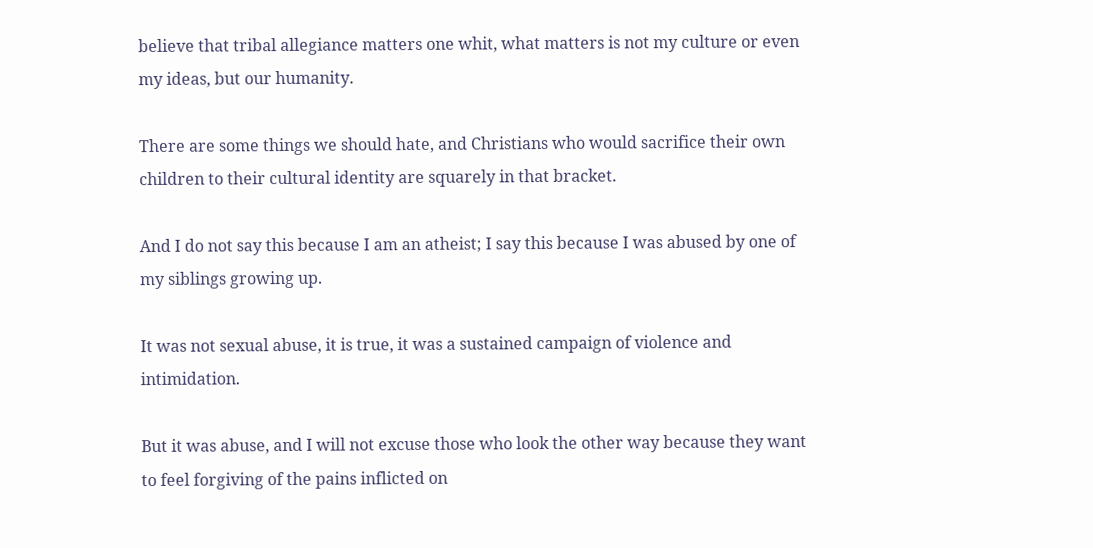believe that tribal allegiance matters one whit, what matters is not my culture or even my ideas, but our humanity.

There are some things we should hate, and Christians who would sacrifice their own children to their cultural identity are squarely in that bracket.

And I do not say this because I am an atheist; I say this because I was abused by one of my siblings growing up.

It was not sexual abuse, it is true, it was a sustained campaign of violence and intimidation.

But it was abuse, and I will not excuse those who look the other way because they want to feel forgiving of the pains inflicted on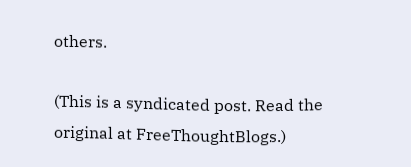others.

(This is a syndicated post. Read the original at FreeThoughtBlogs.)